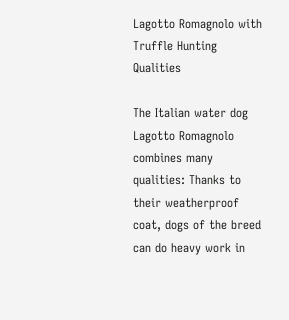Lagotto Romagnolo with Truffle Hunting Qualities

The Italian water dog Lagotto Romagnolo combines many qualities: Thanks to their weatherproof coat, dogs of the breed can do heavy work in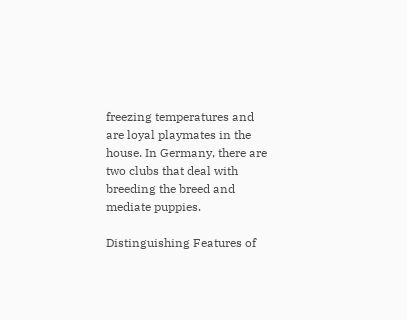freezing temperatures and are loyal playmates in the house. In Germany, there are two clubs that deal with breeding the breed and mediate puppies.

Distinguishing Features of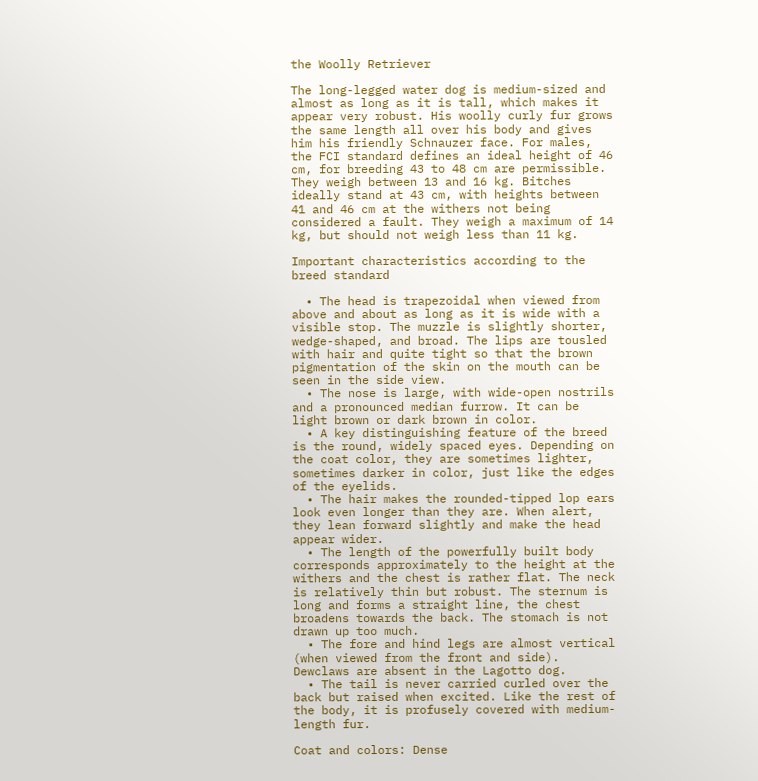the Woolly Retriever

The long-legged water dog is medium-sized and almost as long as it is tall, which makes it appear very robust. His woolly curly fur grows the same length all over his body and gives him his friendly Schnauzer face. For males, the FCI standard defines an ideal height of 46 cm, for breeding 43 to 48 cm are permissible. They weigh between 13 and 16 kg. Bitches ideally stand at 43 cm, with heights between 41 and 46 cm at the withers not being considered a fault. They weigh a maximum of 14 kg, but should not weigh less than 11 kg.

Important characteristics according to the breed standard

  • The head is trapezoidal when viewed from above and about as long as it is wide with a visible stop. The muzzle is slightly shorter, wedge-shaped, and broad. The lips are tousled with hair and quite tight so that the brown pigmentation of the skin on the mouth can be seen in the side view.
  • The nose is large, with wide-open nostrils and a pronounced median furrow. It can be light brown or dark brown in color.
  • A key distinguishing feature of the breed is the round, widely spaced eyes. Depending on the coat color, they are sometimes lighter, sometimes darker in color, just like the edges of the eyelids.
  • The hair makes the rounded-tipped lop ears look even longer than they are. When alert, they lean forward slightly and make the head appear wider.
  • The length of the powerfully built body corresponds approximately to the height at the withers and the chest is rather flat. The neck is relatively thin but robust. The sternum is long and forms a straight line, the chest broadens towards the back. The stomach is not drawn up too much.
  • The fore and hind legs are almost vertical (when viewed from the front and side). Dewclaws are absent in the Lagotto dog.
  • The tail is never carried curled over the back but raised when excited. Like the rest of the body, it is profusely covered with medium-length fur.

Coat and colors: Dense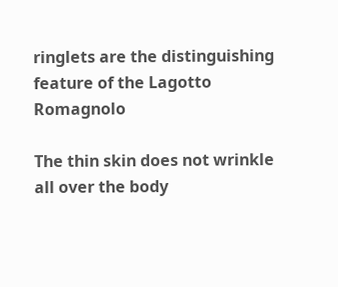ringlets are the distinguishing feature of the Lagotto Romagnolo

The thin skin does not wrinkle all over the body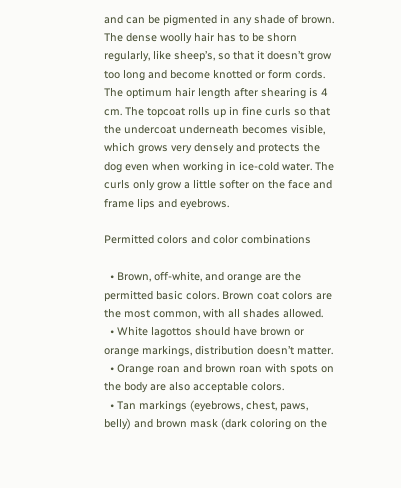and can be pigmented in any shade of brown. The dense woolly hair has to be shorn regularly, like sheep’s, so that it doesn’t grow too long and become knotted or form cords. The optimum hair length after shearing is 4 cm. The topcoat rolls up in fine curls so that the undercoat underneath becomes visible, which grows very densely and protects the dog even when working in ice-cold water. The curls only grow a little softer on the face and frame lips and eyebrows.

Permitted colors and color combinations

  • Brown, off-white, and orange are the permitted basic colors. Brown coat colors are the most common, with all shades allowed.
  • White lagottos should have brown or orange markings, distribution doesn’t matter.
  • Orange roan and brown roan with spots on the body are also acceptable colors.
  • Tan markings (eyebrows, chest, paws, belly) and brown mask (dark coloring on the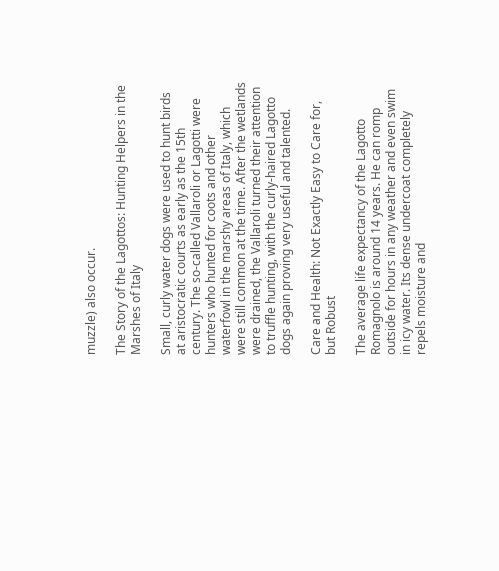muzzle) also occur.

The Story of the Lagottos: Hunting Helpers in the Marshes of Italy

Small, curly water dogs were used to hunt birds at aristocratic courts as early as the 15th century. The so-called Vallaroli or Lagotti were hunters who hunted for coots and other waterfowl in the marshy areas of Italy, which were still common at the time. After the wetlands were drained, the Vallaroli turned their attention to truffle hunting, with the curly-haired Lagotto dogs again proving very useful and talented.

Care and Health: Not Exactly Easy to Care for, but Robust

The average life expectancy of the Lagotto Romagnolo is around 14 years. He can romp outside for hours in any weather and even swim in icy water. Its dense undercoat completely repels moisture and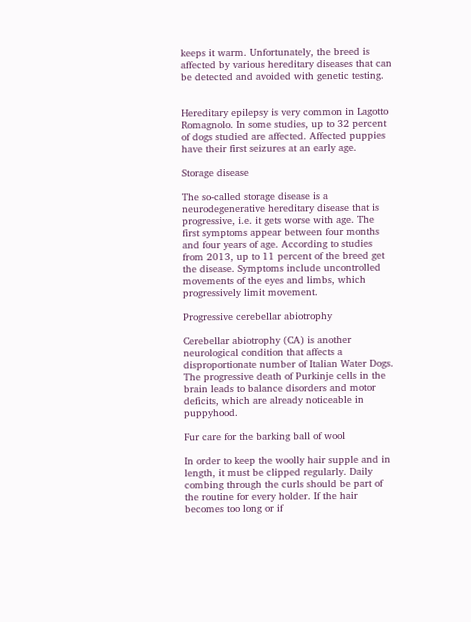keeps it warm. Unfortunately, the breed is affected by various hereditary diseases that can be detected and avoided with genetic testing.


Hereditary epilepsy is very common in Lagotto Romagnolo. In some studies, up to 32 percent of dogs studied are affected. Affected puppies have their first seizures at an early age.

Storage disease

The so-called storage disease is a neurodegenerative hereditary disease that is progressive, i.e. it gets worse with age. The first symptoms appear between four months and four years of age. According to studies from 2013, up to 11 percent of the breed get the disease. Symptoms include uncontrolled movements of the eyes and limbs, which progressively limit movement.

Progressive cerebellar abiotrophy

Cerebellar abiotrophy (CA) is another neurological condition that affects a disproportionate number of Italian Water Dogs. The progressive death of Purkinje cells in the brain leads to balance disorders and motor deficits, which are already noticeable in puppyhood.

Fur care for the barking ball of wool

In order to keep the woolly hair supple and in length, it must be clipped regularly. Daily combing through the curls should be part of the routine for every holder. If the hair becomes too long or if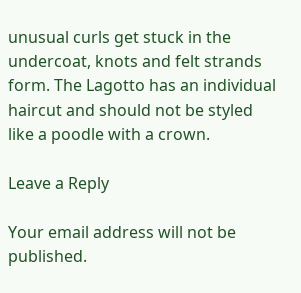unusual curls get stuck in the undercoat, knots and felt strands form. The Lagotto has an individual haircut and should not be styled like a poodle with a crown.

Leave a Reply

Your email address will not be published.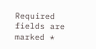Required fields are marked *